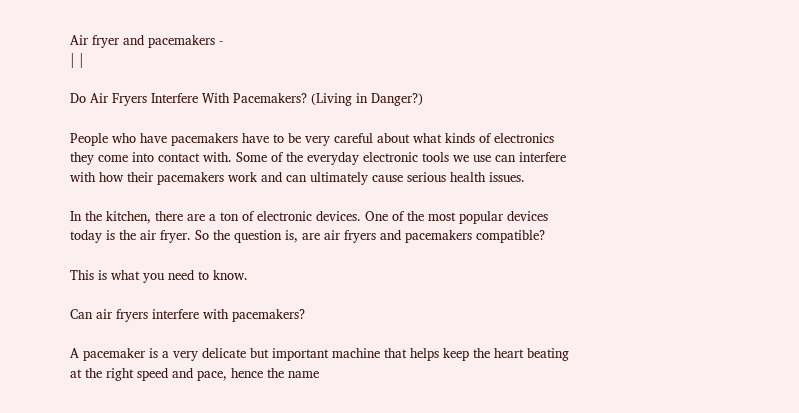Air fryer and pacemakers -
| |

Do Air Fryers Interfere With Pacemakers? (Living in Danger?)

People who have pacemakers have to be very careful about what kinds of electronics they come into contact with. Some of the everyday electronic tools we use can interfere with how their pacemakers work and can ultimately cause serious health issues.

In the kitchen, there are a ton of electronic devices. One of the most popular devices today is the air fryer. So the question is, are air fryers and pacemakers compatible?

This is what you need to know.

Can air fryers interfere with pacemakers?

A pacemaker is a very delicate but important machine that helps keep the heart beating at the right speed and pace, hence the name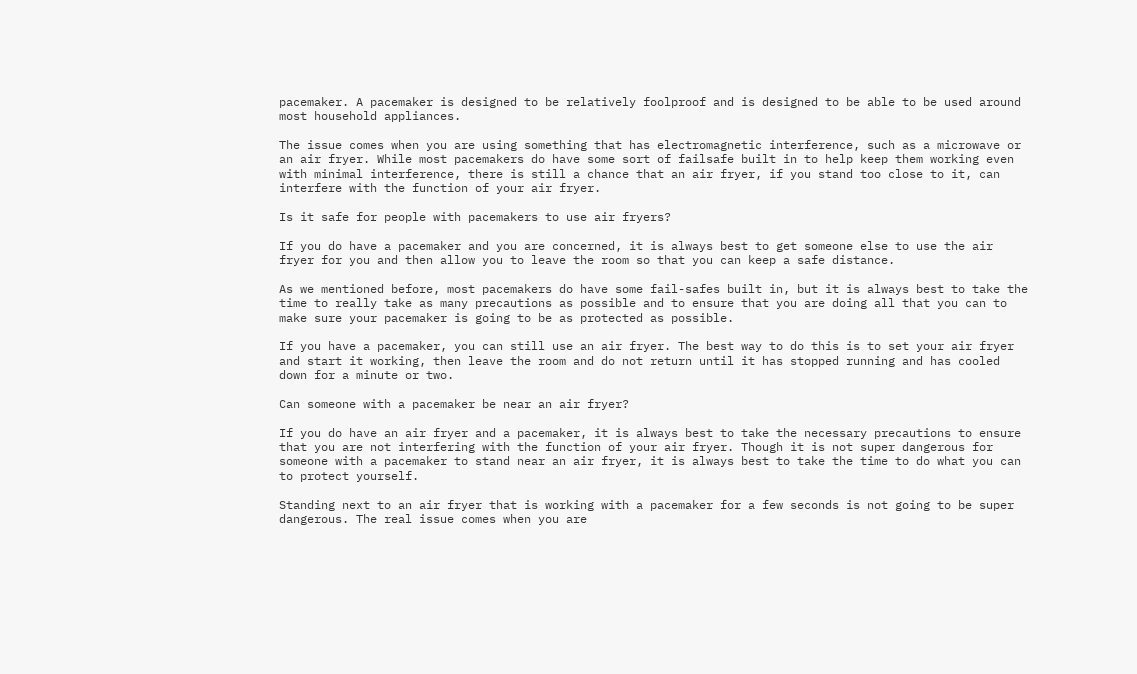pacemaker. A pacemaker is designed to be relatively foolproof and is designed to be able to be used around most household appliances.

The issue comes when you are using something that has electromagnetic interference, such as a microwave or an air fryer. While most pacemakers do have some sort of failsafe built in to help keep them working even with minimal interference, there is still a chance that an air fryer, if you stand too close to it, can interfere with the function of your air fryer.

Is it safe for people with pacemakers to use air fryers?

If you do have a pacemaker and you are concerned, it is always best to get someone else to use the air fryer for you and then allow you to leave the room so that you can keep a safe distance.

As we mentioned before, most pacemakers do have some fail-safes built in, but it is always best to take the time to really take as many precautions as possible and to ensure that you are doing all that you can to make sure your pacemaker is going to be as protected as possible.

If you have a pacemaker, you can still use an air fryer. The best way to do this is to set your air fryer and start it working, then leave the room and do not return until it has stopped running and has cooled down for a minute or two.

Can someone with a pacemaker be near an air fryer?

If you do have an air fryer and a pacemaker, it is always best to take the necessary precautions to ensure that you are not interfering with the function of your air fryer. Though it is not super dangerous for someone with a pacemaker to stand near an air fryer, it is always best to take the time to do what you can to protect yourself.

Standing next to an air fryer that is working with a pacemaker for a few seconds is not going to be super dangerous. The real issue comes when you are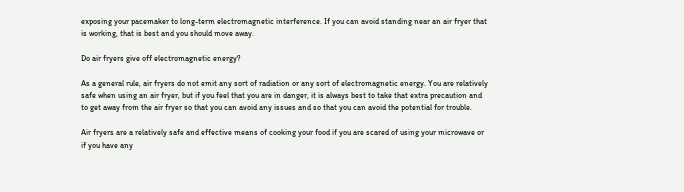exposing your pacemaker to long-term electromagnetic interference. If you can avoid standing near an air fryer that is working, that is best and you should move away.

Do air fryers give off electromagnetic energy?

As a general rule, air fryers do not emit any sort of radiation or any sort of electromagnetic energy. You are relatively safe when using an air fryer, but if you feel that you are in danger, it is always best to take that extra precaution and to get away from the air fryer so that you can avoid any issues and so that you can avoid the potential for trouble.

Air fryers are a relatively safe and effective means of cooking your food if you are scared of using your microwave or if you have any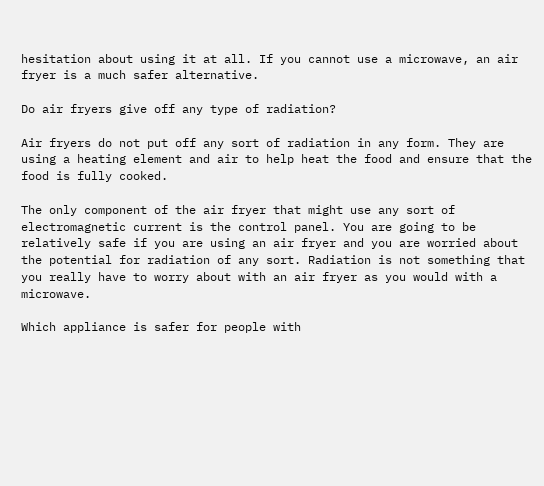hesitation about using it at all. If you cannot use a microwave, an air fryer is a much safer alternative.

Do air fryers give off any type of radiation?

Air fryers do not put off any sort of radiation in any form. They are using a heating element and air to help heat the food and ensure that the food is fully cooked.

The only component of the air fryer that might use any sort of electromagnetic current is the control panel. You are going to be relatively safe if you are using an air fryer and you are worried about the potential for radiation of any sort. Radiation is not something that you really have to worry about with an air fryer as you would with a microwave.

Which appliance is safer for people with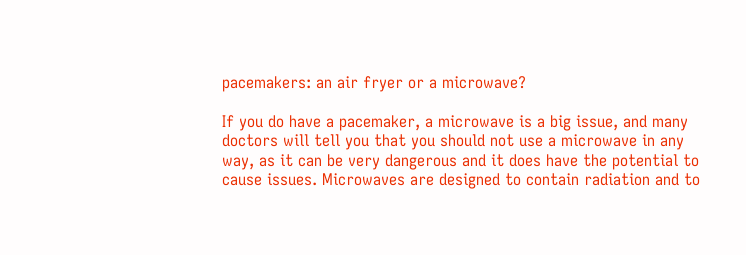pacemakers: an air fryer or a microwave?

If you do have a pacemaker, a microwave is a big issue, and many doctors will tell you that you should not use a microwave in any way, as it can be very dangerous and it does have the potential to cause issues. Microwaves are designed to contain radiation and to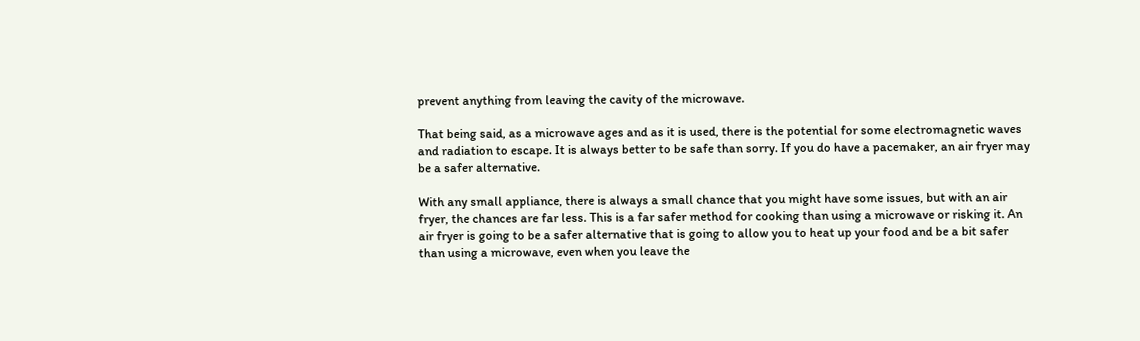prevent anything from leaving the cavity of the microwave.

That being said, as a microwave ages and as it is used, there is the potential for some electromagnetic waves and radiation to escape. It is always better to be safe than sorry. If you do have a pacemaker, an air fryer may be a safer alternative.

With any small appliance, there is always a small chance that you might have some issues, but with an air fryer, the chances are far less. This is a far safer method for cooking than using a microwave or risking it. An air fryer is going to be a safer alternative that is going to allow you to heat up your food and be a bit safer than using a microwave, even when you leave the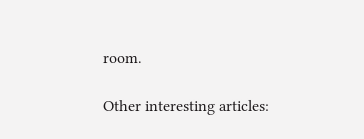room.

Other interesting articles: